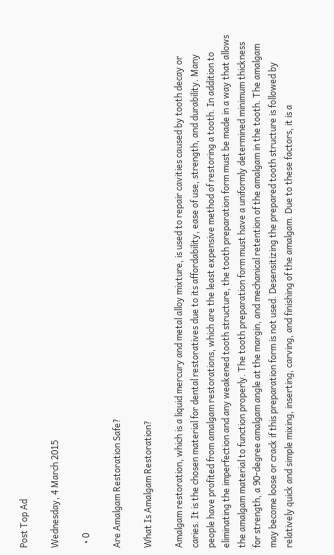Post Top Ad

Wednesday, 4 March 2015

  • 0

Are Amalgam Restoration Safe?

What Is Amalgam Restoration?

Amalgam restoration, which is a liquid mercury and metal alloy mixture, is used to repair cavities caused by tooth decay or caries. It is the chosen material for dental restoratives due to its affordability, ease of use, strength, and durability. Many people have profited from amalgam restorations, which are the least expensive method of restoring a tooth. In addition to eliminating the imperfection and any weakened tooth structure, the tooth preparation form must be made in a way that allows the amalgam material to function properly. The tooth preparation form must have a uniformly determined minimum thickness for strength, a 90-degree amalgam angle at the margin, and mechanical retention of the amalgam in the tooth. The amalgam may become loose or crack if this preparation form is not used. Desensitizing the prepared tooth structure is followed by relatively quick and simple mixing, inserting, carving, and finishing of the amalgam. Due to these factors, it is a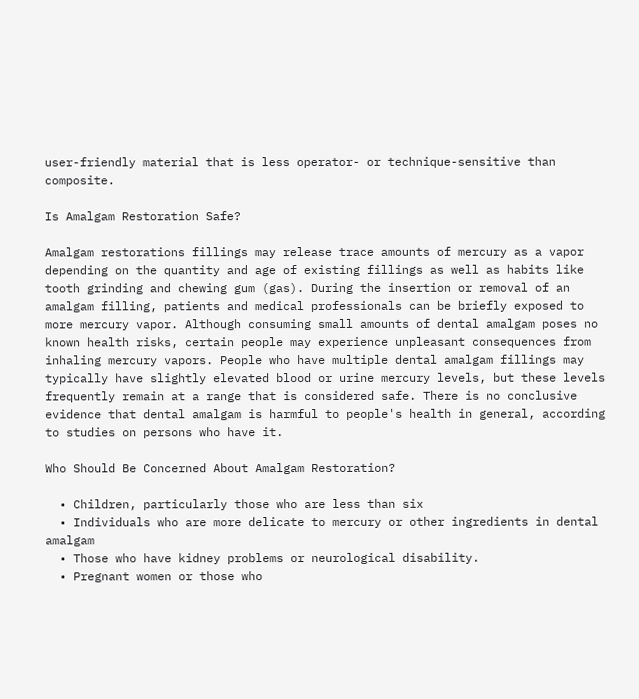user-friendly material that is less operator- or technique-sensitive than composite.

Is Amalgam Restoration Safe?

Amalgam restorations fillings may release trace amounts of mercury as a vapor depending on the quantity and age of existing fillings as well as habits like tooth grinding and chewing gum (gas). During the insertion or removal of an amalgam filling, patients and medical professionals can be briefly exposed to more mercury vapor. Although consuming small amounts of dental amalgam poses no known health risks, certain people may experience unpleasant consequences from inhaling mercury vapors. People who have multiple dental amalgam fillings may typically have slightly elevated blood or urine mercury levels, but these levels frequently remain at a range that is considered safe. There is no conclusive evidence that dental amalgam is harmful to people's health in general, according to studies on persons who have it.

Who Should Be Concerned About Amalgam Restoration?

  • Children, particularly those who are less than six
  • Individuals who are more delicate to mercury or other ingredients in dental amalgam
  • Those who have kidney problems or neurological disability.
  • Pregnant women or those who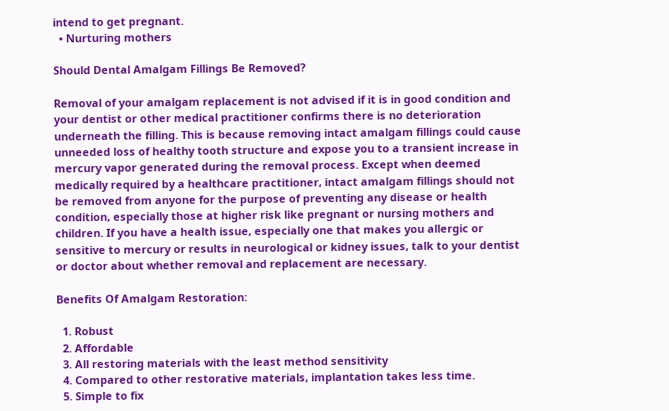intend to get pregnant.
  • Nurturing mothers

Should Dental Amalgam Fillings Be Removed?

Removal of your amalgam replacement is not advised if it is in good condition and your dentist or other medical practitioner confirms there is no deterioration underneath the filling. This is because removing intact amalgam fillings could cause unneeded loss of healthy tooth structure and expose you to a transient increase in mercury vapor generated during the removal process. Except when deemed medically required by a healthcare practitioner, intact amalgam fillings should not be removed from anyone for the purpose of preventing any disease or health condition, especially those at higher risk like pregnant or nursing mothers and children. If you have a health issue, especially one that makes you allergic or sensitive to mercury or results in neurological or kidney issues, talk to your dentist or doctor about whether removal and replacement are necessary.

Benefits Of Amalgam Restoration:

  1. Robust
  2. Affordable
  3. All restoring materials with the least method sensitivity
  4. Compared to other restorative materials, implantation takes less time.
  5. Simple to fix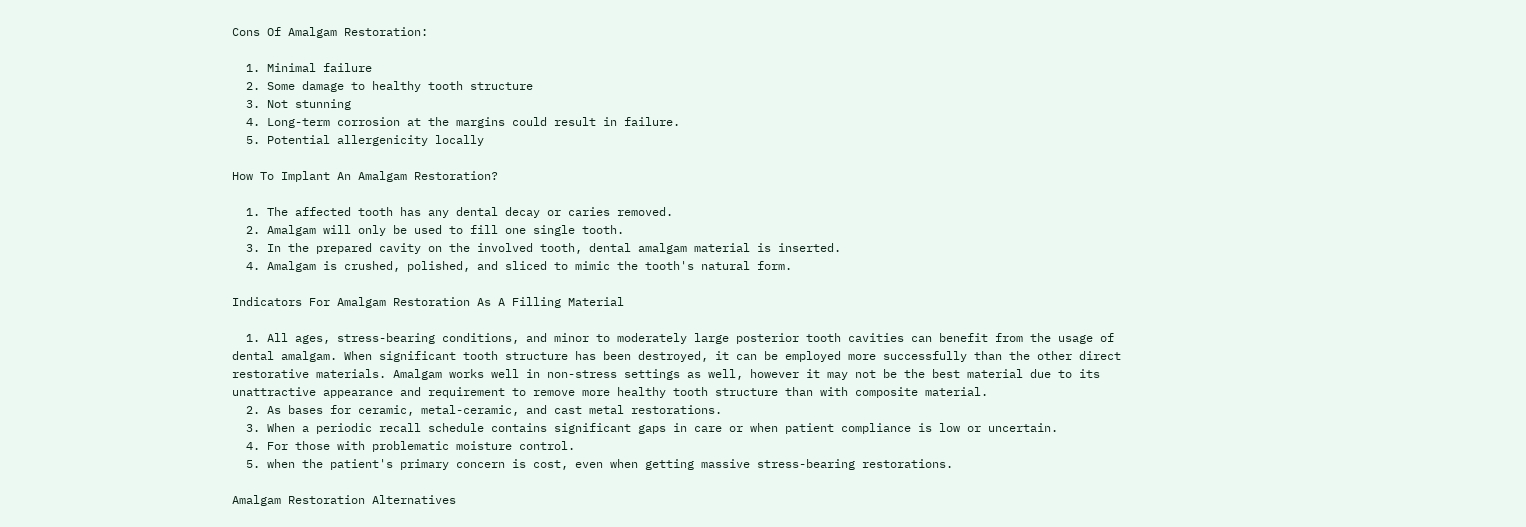Cons Of Amalgam Restoration:

  1. Minimal failure
  2. Some damage to healthy tooth structure
  3. Not stunning
  4. Long-term corrosion at the margins could result in failure.
  5. Potential allergenicity locally

How To Implant An Amalgam Restoration?

  1. The affected tooth has any dental decay or caries removed.
  2. Amalgam will only be used to fill one single tooth.
  3. In the prepared cavity on the involved tooth, dental amalgam material is inserted.
  4. Amalgam is crushed, polished, and sliced to mimic the tooth's natural form.

Indicators For Amalgam Restoration As A Filling Material

  1. All ages, stress-bearing conditions, and minor to moderately large posterior tooth cavities can benefit from the usage of dental amalgam. When significant tooth structure has been destroyed, it can be employed more successfully than the other direct restorative materials. Amalgam works well in non-stress settings as well, however it may not be the best material due to its unattractive appearance and requirement to remove more healthy tooth structure than with composite material.
  2. As bases for ceramic, metal-ceramic, and cast metal restorations.
  3. When a periodic recall schedule contains significant gaps in care or when patient compliance is low or uncertain.
  4. For those with problematic moisture control.
  5. when the patient's primary concern is cost, even when getting massive stress-bearing restorations.

Amalgam Restoration Alternatives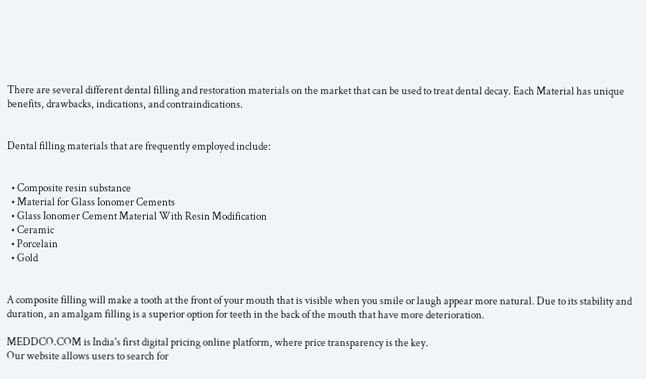There are several different dental filling and restoration materials on the market that can be used to treat dental decay. Each Material has unique benefits, drawbacks, indications, and contraindications.


Dental filling materials that are frequently employed include:


  • Composite resin substance
  • Material for Glass Ionomer Cements
  • Glass Ionomer Cement Material With Resin Modification
  • Ceramic
  • Porcelain
  • Gold


A composite filling will make a tooth at the front of your mouth that is visible when you smile or laugh appear more natural. Due to its stability and duration, an amalgam filling is a superior option for teeth in the back of the mouth that have more deterioration.

MEDDCO.COM is India's first digital pricing online platform, where price transparency is the key.
Our website allows users to search for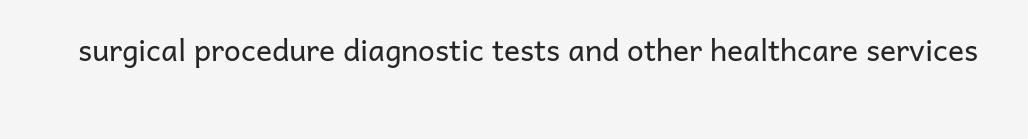surgical procedure diagnostic tests and other healthcare services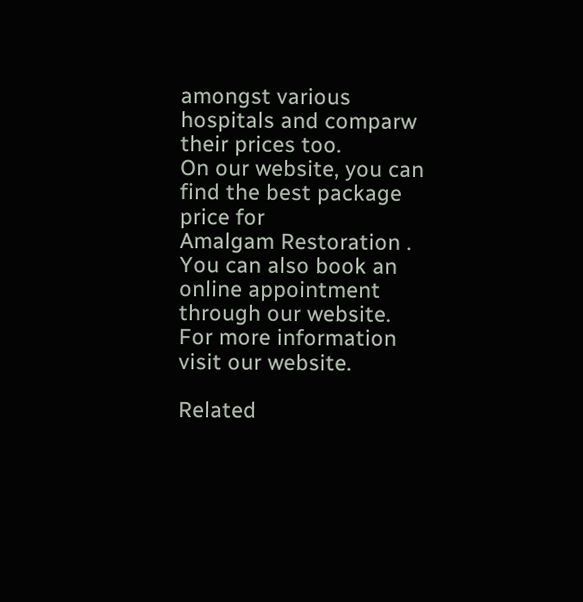amongst various hospitals and comparw their prices too.
On our website, you can find the best package price for
Amalgam Restoration . You can also book an online appointment through our website.
For more information visit our website.

Related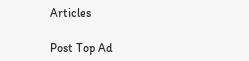Articles

Post Top Ad